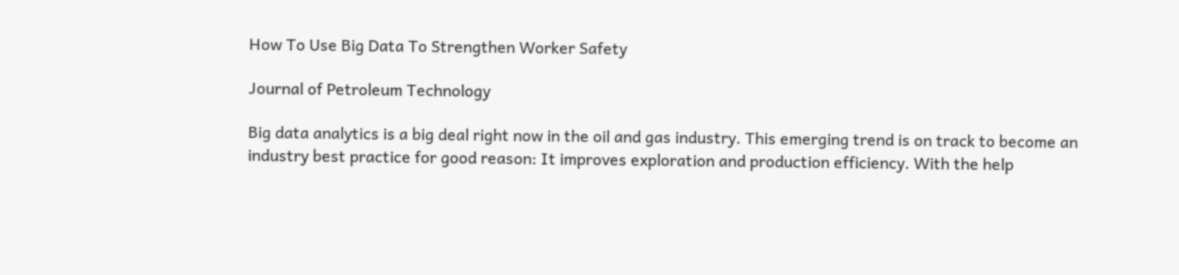How To Use Big Data To Strengthen Worker Safety

Journal of Petroleum Technology

Big data analytics is a big deal right now in the oil and gas industry. This emerging trend is on track to become an industry best practice for good reason: It improves exploration and production efficiency. With the help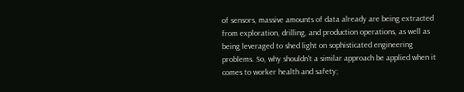of sensors, massive amounts of data already are being extracted from exploration, drilling, and production operations, as well as being leveraged to shed light on sophisticated engineering problems. So, why shouldn't a similar approach be applied when it comes to worker health and safety;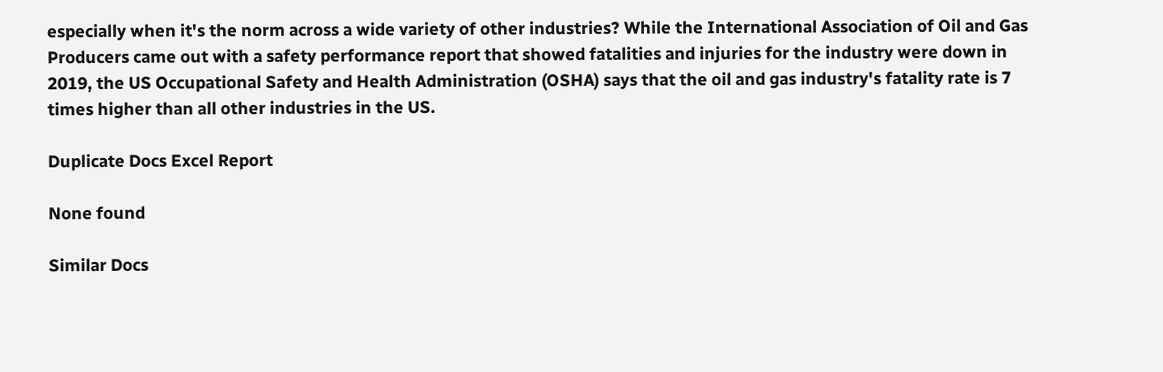especially when it's the norm across a wide variety of other industries? While the International Association of Oil and Gas Producers came out with a safety performance report that showed fatalities and injuries for the industry were down in 2019, the US Occupational Safety and Health Administration (OSHA) says that the oil and gas industry's fatality rate is 7 times higher than all other industries in the US.

Duplicate Docs Excel Report

None found

Similar Docs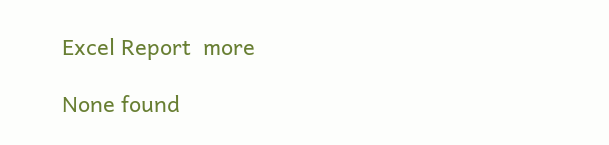Excel Report  more

None found